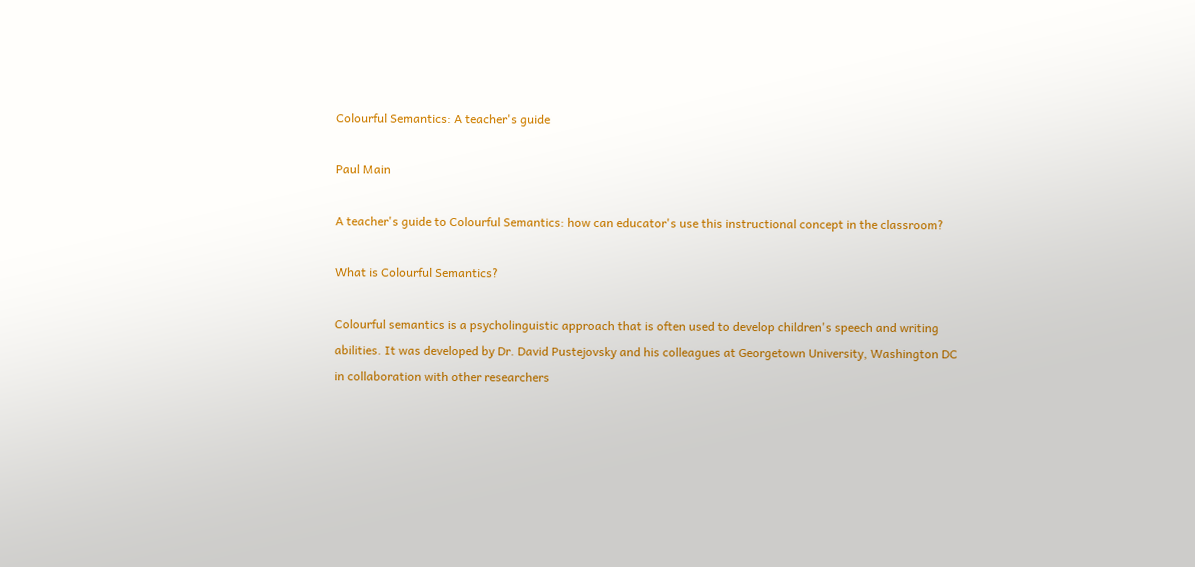Colourful Semantics: A teacher's guide

Paul Main

A teacher's guide to Colourful Semantics: how can educator's use this instructional concept in the classroom?

What is Colourful Semantics?

Colourful semantics is a psycholinguistic approach that is often used to develop children's speech and writing abilities. It was developed by Dr. David Pustejovsky and his colleagues at Georgetown University, Washington DC in collaboration with other researchers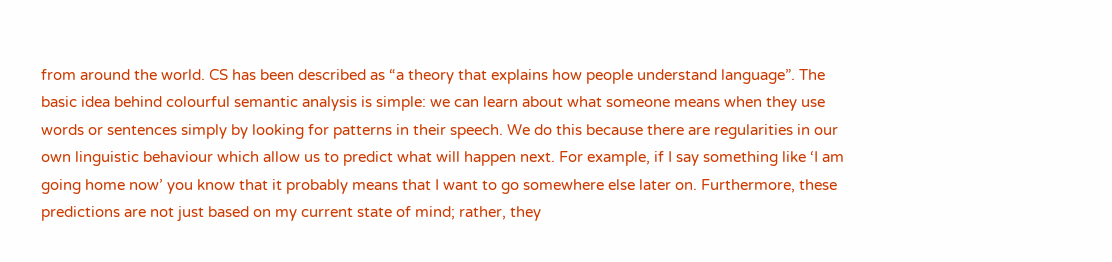from around the world. CS has been described as “a theory that explains how people understand language”. The basic idea behind colourful semantic analysis is simple: we can learn about what someone means when they use words or sentences simply by looking for patterns in their speech. We do this because there are regularities in our own linguistic behaviour which allow us to predict what will happen next. For example, if I say something like ‘I am going home now’ you know that it probably means that I want to go somewhere else later on. Furthermore, these predictions are not just based on my current state of mind; rather, they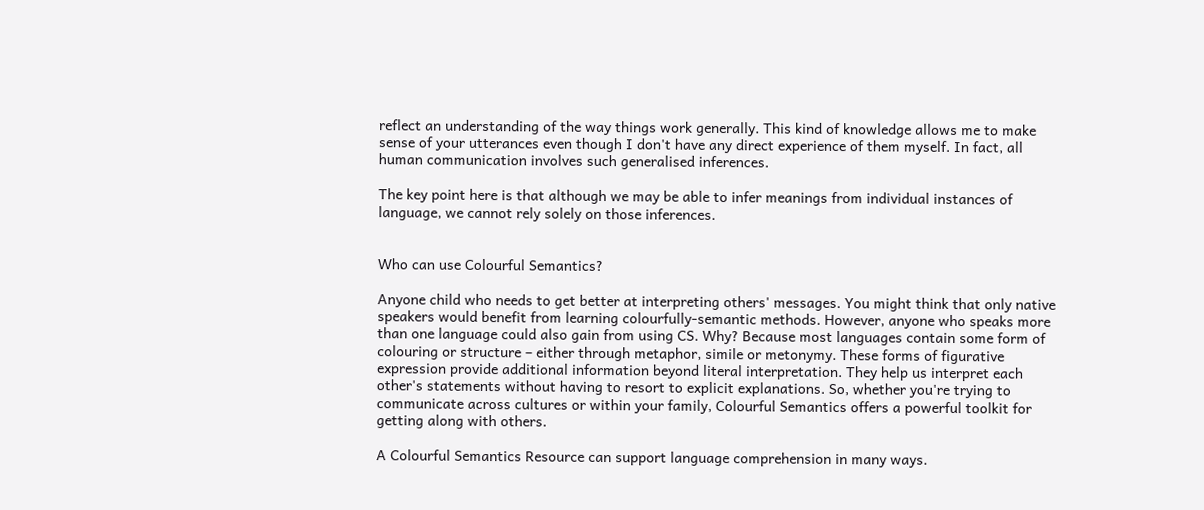reflect an understanding of the way things work generally. This kind of knowledge allows me to make sense of your utterances even though I don't have any direct experience of them myself. In fact, all human communication involves such generalised inferences.

The key point here is that although we may be able to infer meanings from individual instances of language, we cannot rely solely on those inferences.


Who can use Colourful Semantics?

Anyone child who needs to get better at interpreting others' messages. You might think that only native speakers would benefit from learning colourfully-semantic methods. However, anyone who speaks more than one language could also gain from using CS. Why? Because most languages contain some form of colouring or structure – either through metaphor, simile or metonymy. These forms of figurative expression provide additional information beyond literal interpretation. They help us interpret each other's statements without having to resort to explicit explanations. So, whether you're trying to communicate across cultures or within your family, Colourful Semantics offers a powerful toolkit for getting along with others.

A Colourful Semantics Resource can support language comprehension in many ways.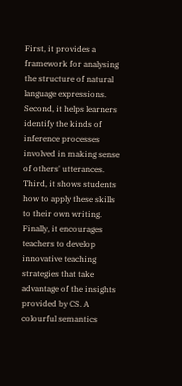First, it provides a framework for analysing the structure of natural language expressions. Second, it helps learners identify the kinds of inference processes involved in making sense of others' utterances. Third, it shows students how to apply these skills to their own writing. Finally, it encourages teachers to develop innovative teaching strategies that take advantage of the insights provided by CS. A colourful semantics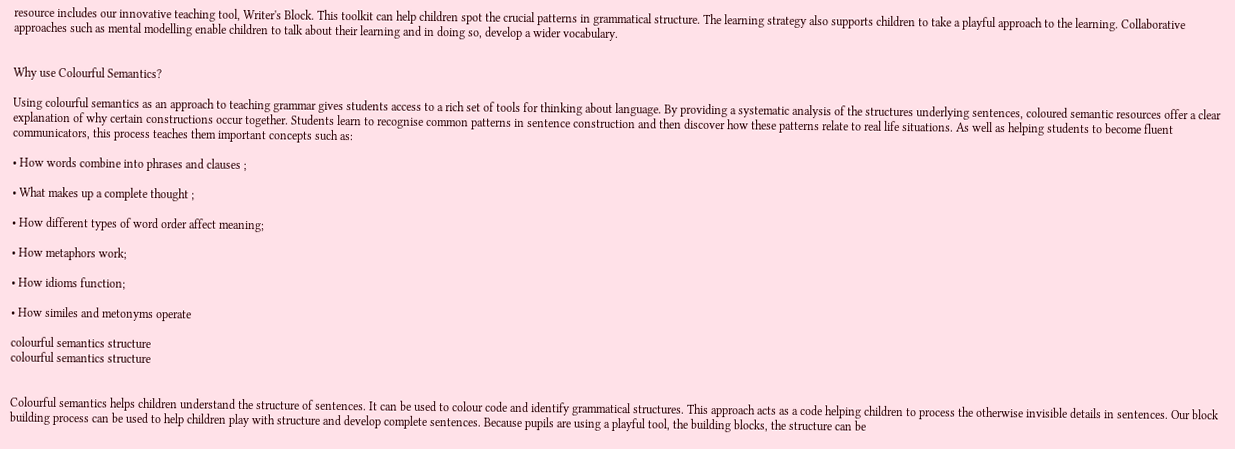resource includes our innovative teaching tool, Writer's Block. This toolkit can help children spot the crucial patterns in grammatical structure. The learning strategy also supports children to take a playful approach to the learning. Collaborative approaches such as mental modelling enable children to talk about their learning and in doing so, develop a wider vocabulary.


Why use Colourful Semantics?

Using colourful semantics as an approach to teaching grammar gives students access to a rich set of tools for thinking about language. By providing a systematic analysis of the structures underlying sentences, coloured semantic resources offer a clear explanation of why certain constructions occur together. Students learn to recognise common patterns in sentence construction and then discover how these patterns relate to real life situations. As well as helping students to become fluent communicators, this process teaches them important concepts such as:

• How words combine into phrases and clauses ;

• What makes up a complete thought ;

• How different types of word order affect meaning;

• How metaphors work;

• How idioms function;

• How similes and metonyms operate

colourful semantics structure
colourful semantics structure


Colourful semantics helps children understand the structure of sentences. It can be used to colour code and identify grammatical structures. This approach acts as a code helping children to process the otherwise invisible details in sentences. Our block building process can be used to help children play with structure and develop complete sentences. Because pupils are using a playful tool, the building blocks, the structure can be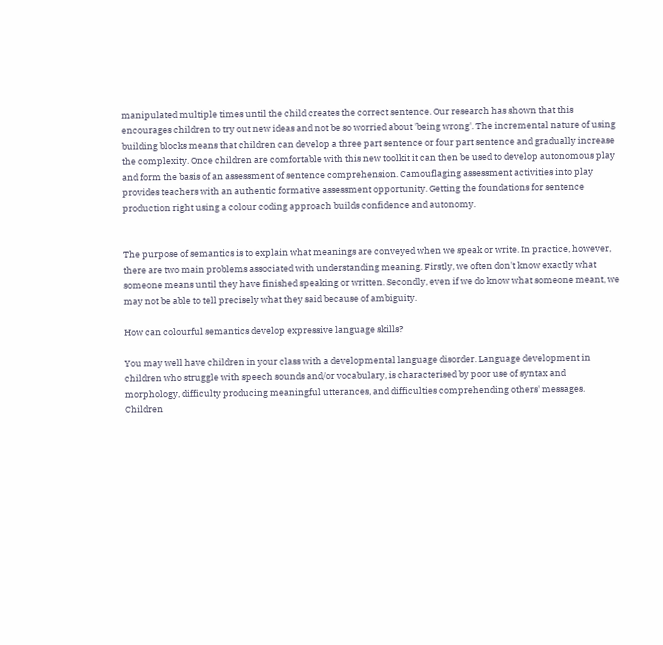manipulated multiple times until the child creates the correct sentence. Our research has shown that this encourages children to try out new ideas and not be so worried about 'being wrong'. The incremental nature of using building blocks means that children can develop a three part sentence or four part sentence and gradually increase the complexity. Once children are comfortable with this new toolkit it can then be used to develop autonomous play and form the basis of an assessment of sentence comprehension. Camouflaging assessment activities into play provides teachers with an authentic formative assessment opportunity. Getting the foundations for sentence production right using a colour coding approach builds confidence and autonomy.


The purpose of semantics is to explain what meanings are conveyed when we speak or write. In practice, however, there are two main problems associated with understanding meaning. Firstly, we often don't know exactly what someone means until they have finished speaking or written. Secondly, even if we do know what someone meant, we may not be able to tell precisely what they said because of ambiguity.

How can colourful semantics develop expressive language skills?

You may well have children in your class with a developmental language disorder. Language development in children who struggle with speech sounds and/or vocabulary, is characterised by poor use of syntax and morphology, difficulty producing meaningful utterances, and difficulties comprehending others' messages. Children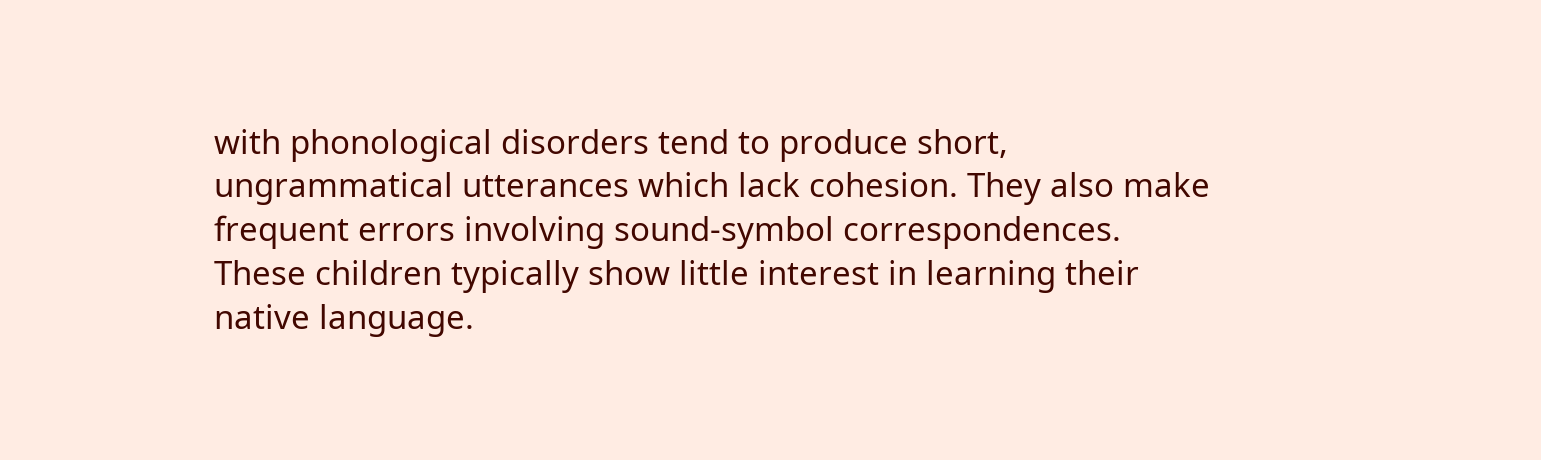with phonological disorders tend to produce short, ungrammatical utterances which lack cohesion. They also make frequent errors involving sound-symbol correspondences. These children typically show little interest in learning their native language.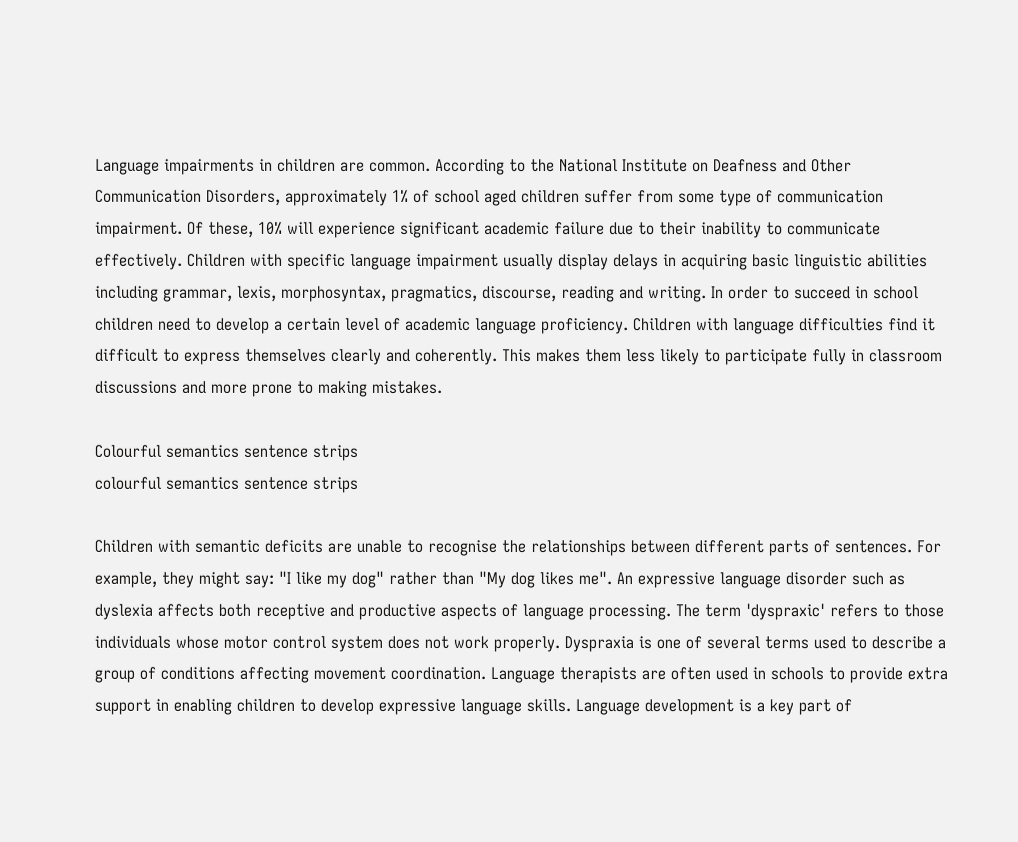Language impairments in children are common. According to the National Institute on Deafness and Other Communication Disorders, approximately 1% of school aged children suffer from some type of communication impairment. Of these, 10% will experience significant academic failure due to their inability to communicate effectively. Children with specific language impairment usually display delays in acquiring basic linguistic abilities including grammar, lexis, morphosyntax, pragmatics, discourse, reading and writing. In order to succeed in school children need to develop a certain level of academic language proficiency. Children with language difficulties find it difficult to express themselves clearly and coherently. This makes them less likely to participate fully in classroom discussions and more prone to making mistakes.

Colourful semantics sentence strips
colourful semantics sentence strips

Children with semantic deficits are unable to recognise the relationships between different parts of sentences. For example, they might say: "I like my dog" rather than "My dog likes me". An expressive language disorder such as dyslexia affects both receptive and productive aspects of language processing. The term 'dyspraxic' refers to those individuals whose motor control system does not work properly. Dyspraxia is one of several terms used to describe a group of conditions affecting movement coordination. Language therapists are often used in schools to provide extra support in enabling children to develop expressive language skills. Language development is a key part of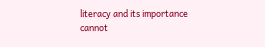literacy and its importance cannot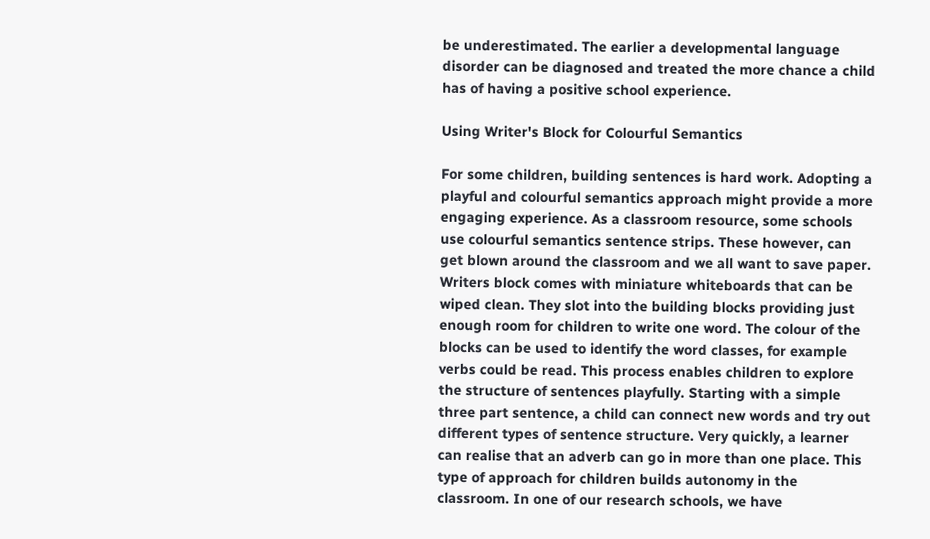be underestimated. The earlier a developmental language disorder can be diagnosed and treated the more chance a child has of having a positive school experience.

Using Writer's Block for Colourful Semantics

For some children, building sentences is hard work. Adopting a playful and colourful semantics approach might provide a more engaging experience. As a classroom resource, some schools use colourful semantics sentence strips. These however, can get blown around the classroom and we all want to save paper. Writers block comes with miniature whiteboards that can be wiped clean. They slot into the building blocks providing just enough room for children to write one word. The colour of the blocks can be used to identify the word classes, for example verbs could be read. This process enables children to explore the structure of sentences playfully. Starting with a simple three part sentence, a child can connect new words and try out different types of sentence structure. Very quickly, a learner can realise that an adverb can go in more than one place. This type of approach for children builds autonomy in the classroom. In one of our research schools, we have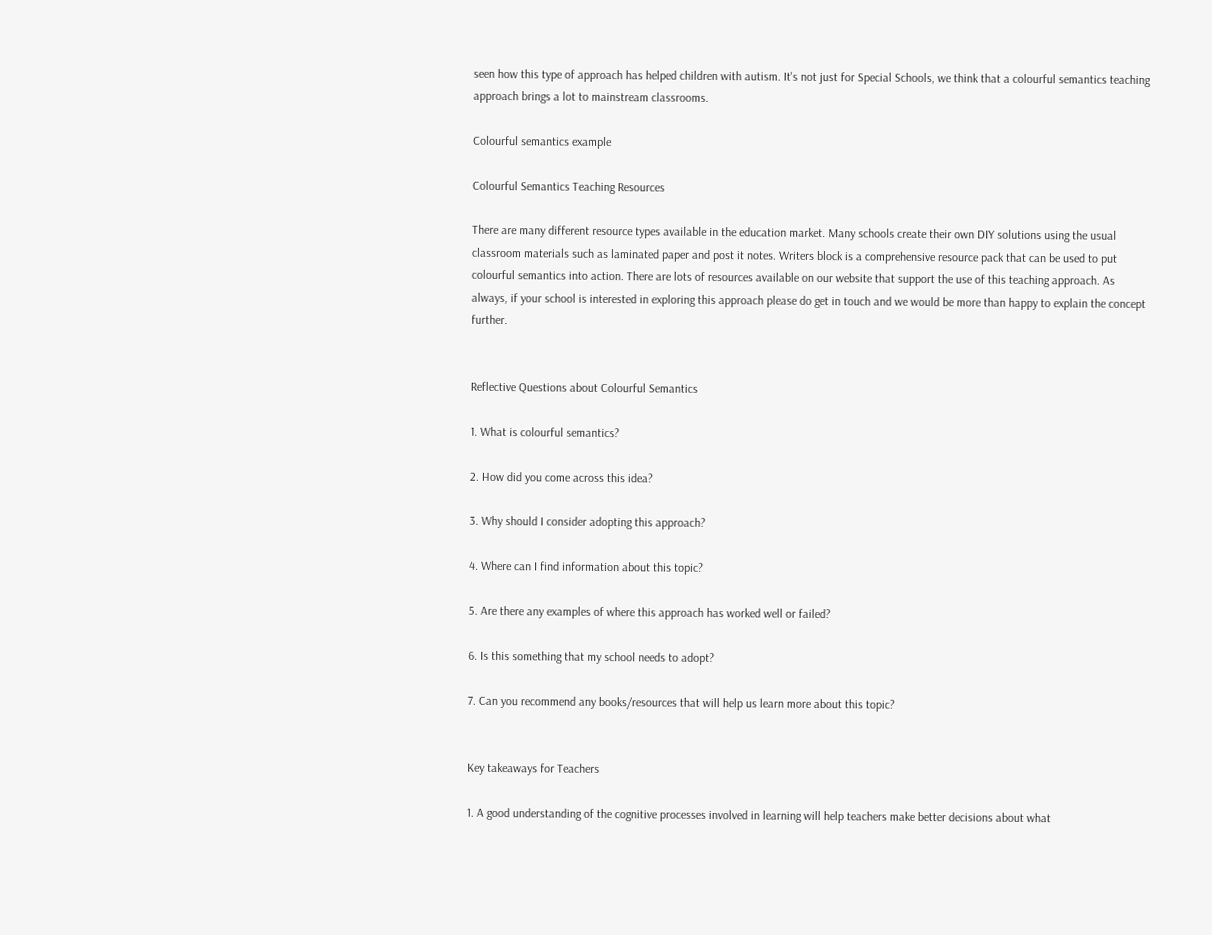seen how this type of approach has helped children with autism. It's not just for Special Schools, we think that a colourful semantics teaching approach brings a lot to mainstream classrooms.

Colourful semantics example

Colourful Semantics Teaching Resources

There are many different resource types available in the education market. Many schools create their own DIY solutions using the usual classroom materials such as laminated paper and post it notes. Writers block is a comprehensive resource pack that can be used to put colourful semantics into action. There are lots of resources available on our website that support the use of this teaching approach. As always, if your school is interested in exploring this approach please do get in touch and we would be more than happy to explain the concept further.


Reflective Questions about Colourful Semantics

1. What is colourful semantics?

2. How did you come across this idea?

3. Why should I consider adopting this approach?

4. Where can I find information about this topic?

5. Are there any examples of where this approach has worked well or failed?

6. Is this something that my school needs to adopt?

7. Can you recommend any books/resources that will help us learn more about this topic?


Key takeaways for Teachers

1. A good understanding of the cognitive processes involved in learning will help teachers make better decisions about what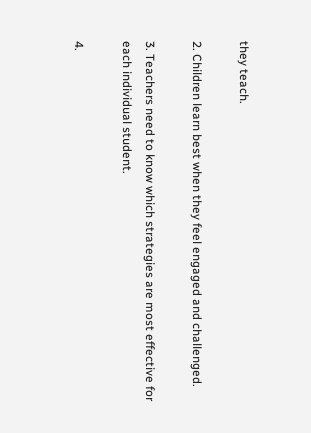they teach.

2. Children learn best when they feel engaged and challenged.

3. Teachers need to know which strategies are most effective for each individual student.

4.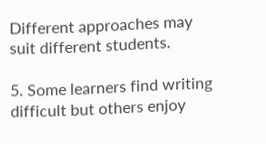Different approaches may suit different students.

5. Some learners find writing difficult but others enjoy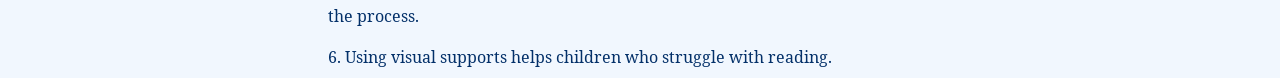the process.

6. Using visual supports helps children who struggle with reading.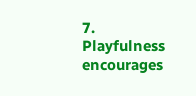7. Playfulness encourages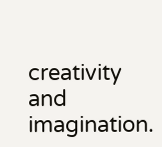creativity and imagination.